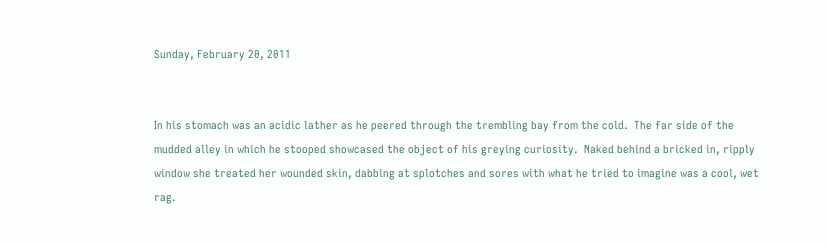Sunday, February 20, 2011


In his stomach was an acidic lather as he peered through the trembling bay from the cold.  The far side of the mudded alley in which he stooped showcased the object of his greying curiosity.  Naked behind a bricked in, ripply window she treated her wounded skin, dabbing at splotches and sores with what he tried to imagine was a cool, wet rag.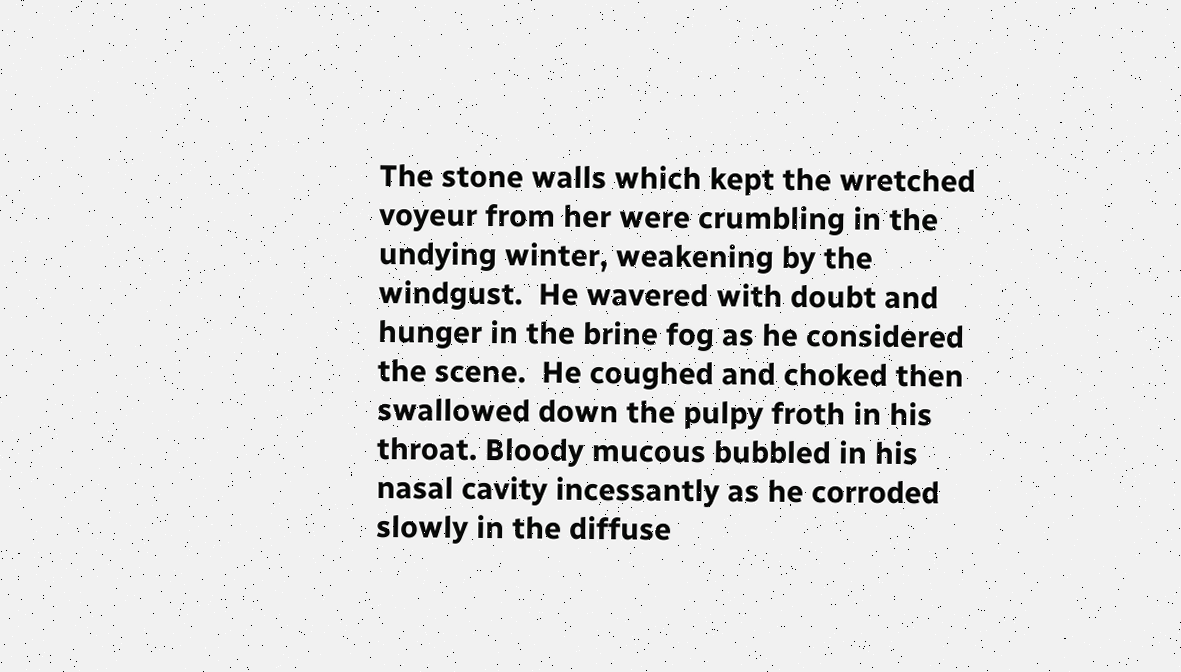The stone walls which kept the wretched voyeur from her were crumbling in the undying winter, weakening by the windgust.  He wavered with doubt and hunger in the brine fog as he considered the scene.  He coughed and choked then swallowed down the pulpy froth in his throat. Bloody mucous bubbled in his nasal cavity incessantly as he corroded slowly in the diffuse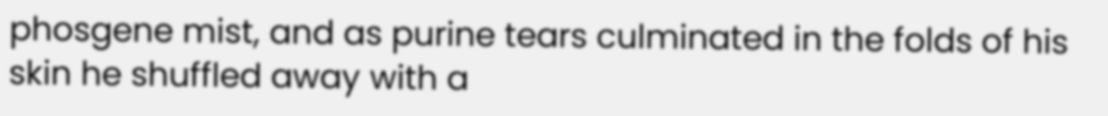phosgene mist, and as purine tears culminated in the folds of his skin he shuffled away with a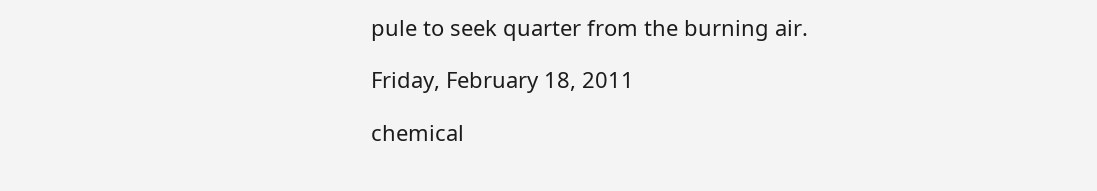pule to seek quarter from the burning air.

Friday, February 18, 2011

chemical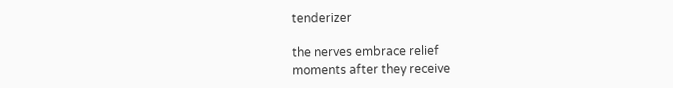tenderizer

the nerves embrace relief
moments after they receive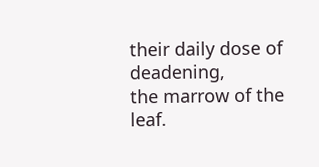their daily dose of deadening,
the marrow of the leaf.